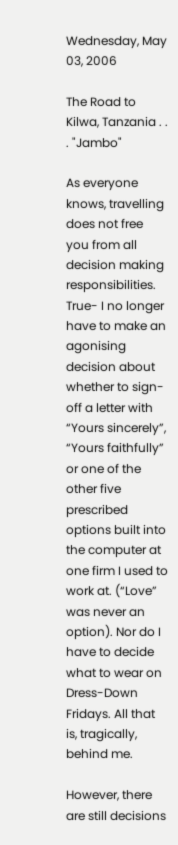Wednesday, May 03, 2006

The Road to Kilwa, Tanzania . . . "Jambo"

As everyone knows, travelling does not free you from all decision making responsibilities. True- I no longer have to make an agonising decision about whether to sign-off a letter with “Yours sincerely”, “Yours faithfully” or one of the other five prescribed options built into the computer at one firm I used to work at. (“Love” was never an option). Nor do I have to decide what to wear on Dress-Down Fridays. All that is, tragically, behind me.

However, there are still decisions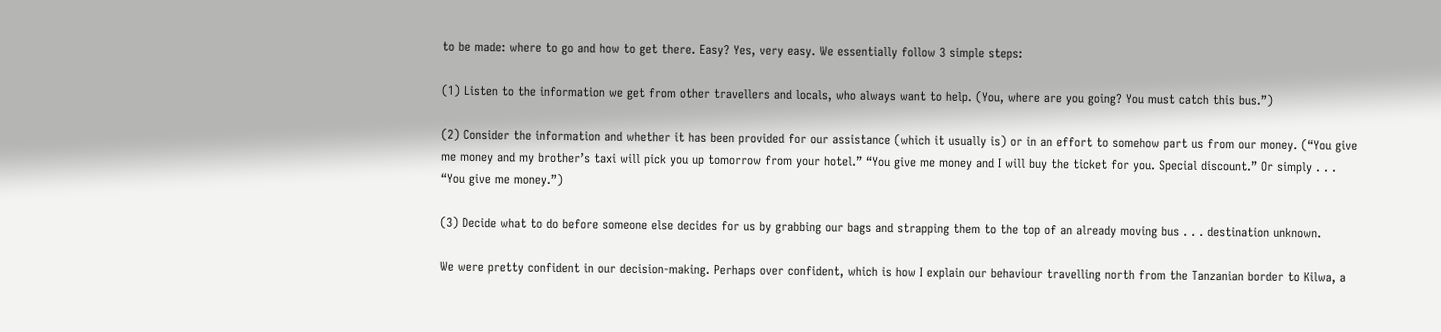to be made: where to go and how to get there. Easy? Yes, very easy. We essentially follow 3 simple steps:

(1) Listen to the information we get from other travellers and locals, who always want to help. (You, where are you going? You must catch this bus.”)

(2) Consider the information and whether it has been provided for our assistance (which it usually is) or in an effort to somehow part us from our money. (“You give me money and my brother’s taxi will pick you up tomorrow from your hotel.” “You give me money and I will buy the ticket for you. Special discount.” Or simply . . . “You give me money.”)

(3) Decide what to do before someone else decides for us by grabbing our bags and strapping them to the top of an already moving bus . . . destination unknown.

We were pretty confident in our decision-making. Perhaps over confident, which is how I explain our behaviour travelling north from the Tanzanian border to Kilwa, a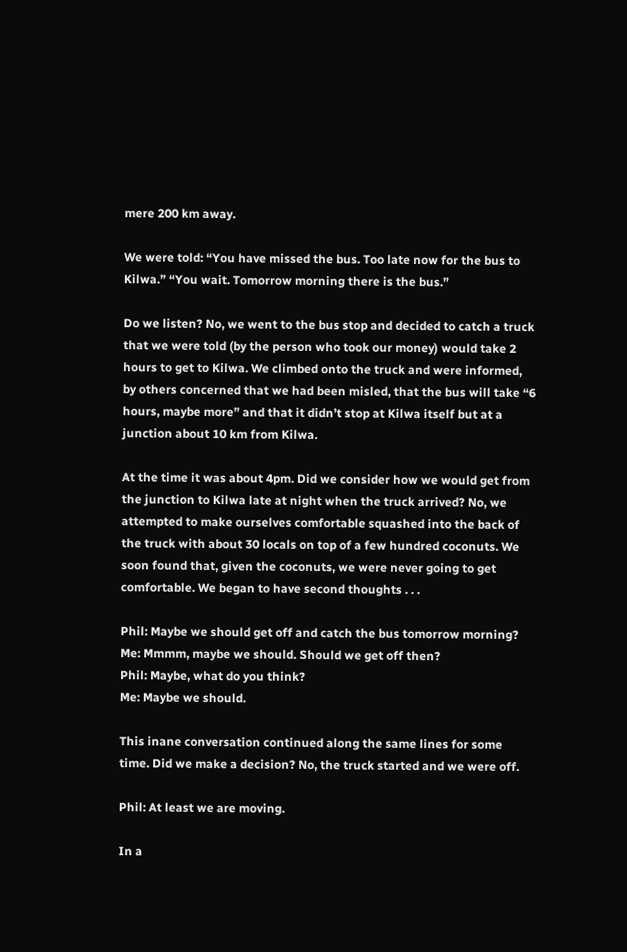mere 200 km away.

We were told: “You have missed the bus. Too late now for the bus to Kilwa.” “You wait. Tomorrow morning there is the bus.”

Do we listen? No, we went to the bus stop and decided to catch a truck that we were told (by the person who took our money) would take 2 hours to get to Kilwa. We climbed onto the truck and were informed, by others concerned that we had been misled, that the bus will take “6 hours, maybe more” and that it didn’t stop at Kilwa itself but at a junction about 10 km from Kilwa.

At the time it was about 4pm. Did we consider how we would get from the junction to Kilwa late at night when the truck arrived? No, we attempted to make ourselves comfortable squashed into the back of the truck with about 30 locals on top of a few hundred coconuts. We soon found that, given the coconuts, we were never going to get comfortable. We began to have second thoughts . . .

Phil: Maybe we should get off and catch the bus tomorrow morning?
Me: Mmmm, maybe we should. Should we get off then?
Phil: Maybe, what do you think?
Me: Maybe we should.

This inane conversation continued along the same lines for some time. Did we make a decision? No, the truck started and we were off.

Phil: At least we are moving.

In a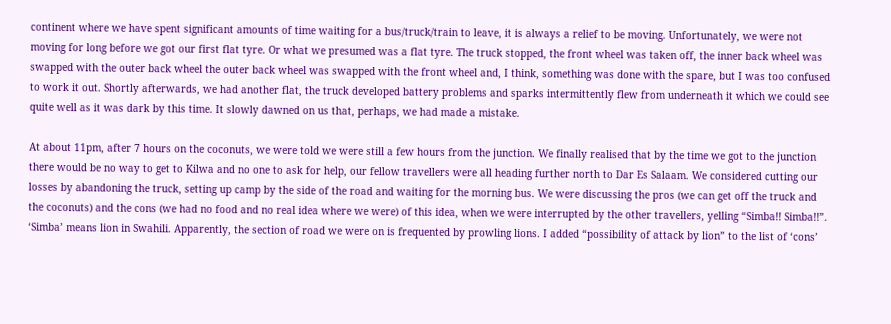continent where we have spent significant amounts of time waiting for a bus/truck/train to leave, it is always a relief to be moving. Unfortunately, we were not moving for long before we got our first flat tyre. Or what we presumed was a flat tyre. The truck stopped, the front wheel was taken off, the inner back wheel was swapped with the outer back wheel the outer back wheel was swapped with the front wheel and, I think, something was done with the spare, but I was too confused to work it out. Shortly afterwards, we had another flat, the truck developed battery problems and sparks intermittently flew from underneath it which we could see quite well as it was dark by this time. It slowly dawned on us that, perhaps, we had made a mistake.

At about 11pm, after 7 hours on the coconuts, we were told we were still a few hours from the junction. We finally realised that by the time we got to the junction there would be no way to get to Kilwa and no one to ask for help, our fellow travellers were all heading further north to Dar Es Salaam. We considered cutting our losses by abandoning the truck, setting up camp by the side of the road and waiting for the morning bus. We were discussing the pros (we can get off the truck and the coconuts) and the cons (we had no food and no real idea where we were) of this idea, when we were interrupted by the other travellers, yelling “Simba!! Simba!!”. ‘Simba’ means lion in Swahili. Apparently, the section of road we were on is frequented by prowling lions. I added “possibility of attack by lion” to the list of ‘cons’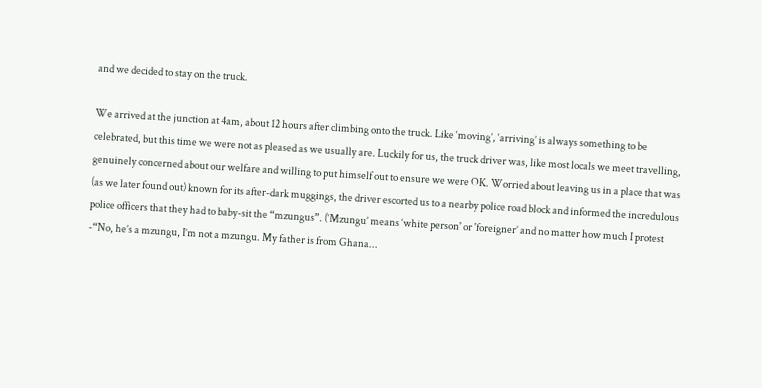and we decided to stay on the truck.

We arrived at the junction at 4am, about 12 hours after climbing onto the truck. Like ‘moving’, ‘arriving’ is always something to be celebrated, but this time we were not as pleased as we usually are. Luckily for us, the truck driver was, like most locals we meet travelling, genuinely concerned about our welfare and willing to put himself out to ensure we were OK. Worried about leaving us in a place that was (as we later found out) known for its after-dark muggings, the driver escorted us to a nearby police road block and informed the incredulous police officers that they had to baby-sit the “mzungus”. (‘Mzungu’ means ‘white person' or 'foreigner’ and no matter how much I protest -“No, he’s a mzungu, I’m not a mzungu. My father is from Ghana...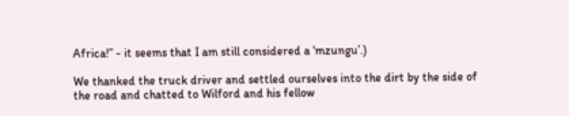Africa!” - it seems that I am still considered a ‘mzungu’.)

We thanked the truck driver and settled ourselves into the dirt by the side of the road and chatted to Wilford and his fellow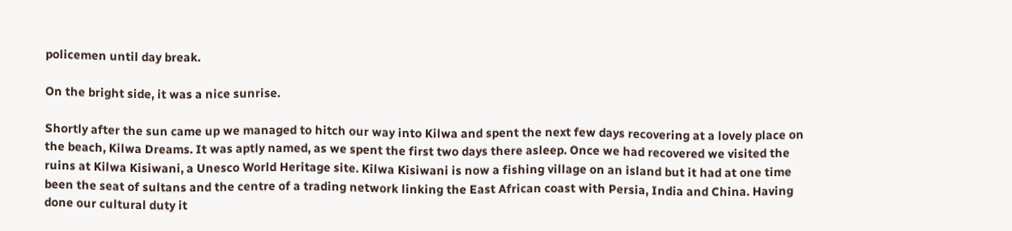policemen until day break.

On the bright side, it was a nice sunrise.

Shortly after the sun came up we managed to hitch our way into Kilwa and spent the next few days recovering at a lovely place on the beach, Kilwa Dreams. It was aptly named, as we spent the first two days there asleep. Once we had recovered we visited the ruins at Kilwa Kisiwani, a Unesco World Heritage site. Kilwa Kisiwani is now a fishing village on an island but it had at one time been the seat of sultans and the centre of a trading network linking the East African coast with Persia, India and China. Having done our cultural duty it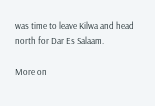was time to leave Kilwa and head north for Dar Es Salaam.

More on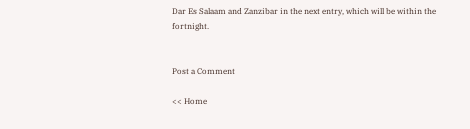Dar Es Salaam and Zanzibar in the next entry, which will be within the fortnight.


Post a Comment

<< Home